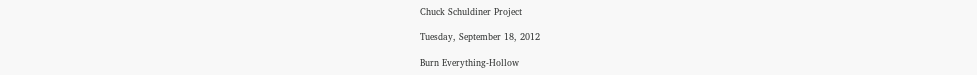Chuck Schuldiner Project

Tuesday, September 18, 2012

Burn Everything-Hollow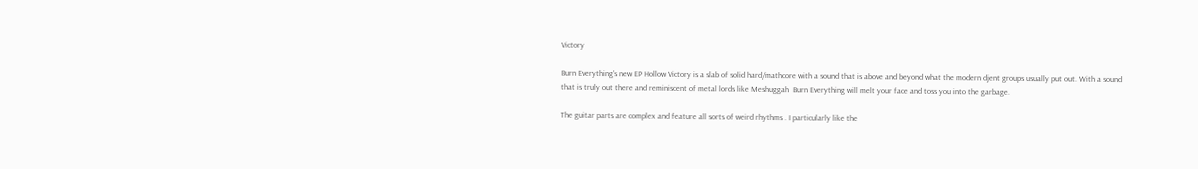Victory

Burn Everything's new EP Hollow Victory is a slab of solid hard/mathcore with a sound that is above and beyond what the modern djent groups usually put out. With a sound that is truly out there and reminiscent of metal lords like Meshuggah  Burn Everything will melt your face and toss you into the garbage.

The guitar parts are complex and feature all sorts of weird rhythms . I particularly like the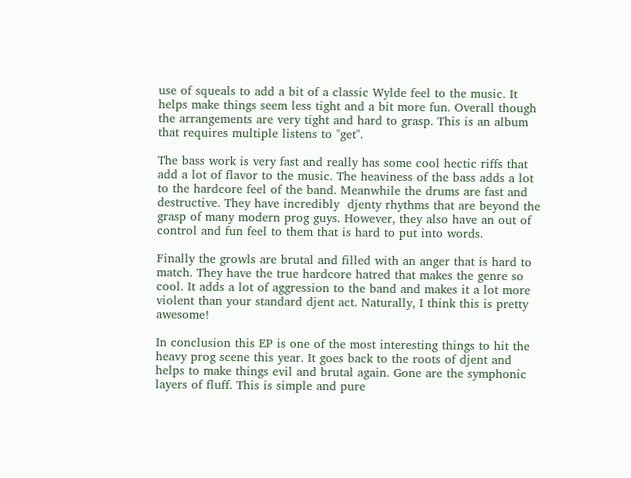use of squeals to add a bit of a classic Wylde feel to the music. It helps make things seem less tight and a bit more fun. Overall though the arrangements are very tight and hard to grasp. This is an album that requires multiple listens to "get".

The bass work is very fast and really has some cool hectic riffs that add a lot of flavor to the music. The heaviness of the bass adds a lot to the hardcore feel of the band. Meanwhile the drums are fast and destructive. They have incredibly  djenty rhythms that are beyond the grasp of many modern prog guys. However, they also have an out of control and fun feel to them that is hard to put into words.

Finally the growls are brutal and filled with an anger that is hard to match. They have the true hardcore hatred that makes the genre so cool. It adds a lot of aggression to the band and makes it a lot more violent than your standard djent act. Naturally, I think this is pretty awesome!

In conclusion this EP is one of the most interesting things to hit the heavy prog scene this year. It goes back to the roots of djent and helps to make things evil and brutal again. Gone are the symphonic layers of fluff. This is simple and pure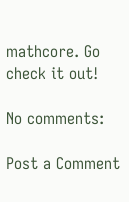mathcore. Go check it out!

No comments:

Post a Comment